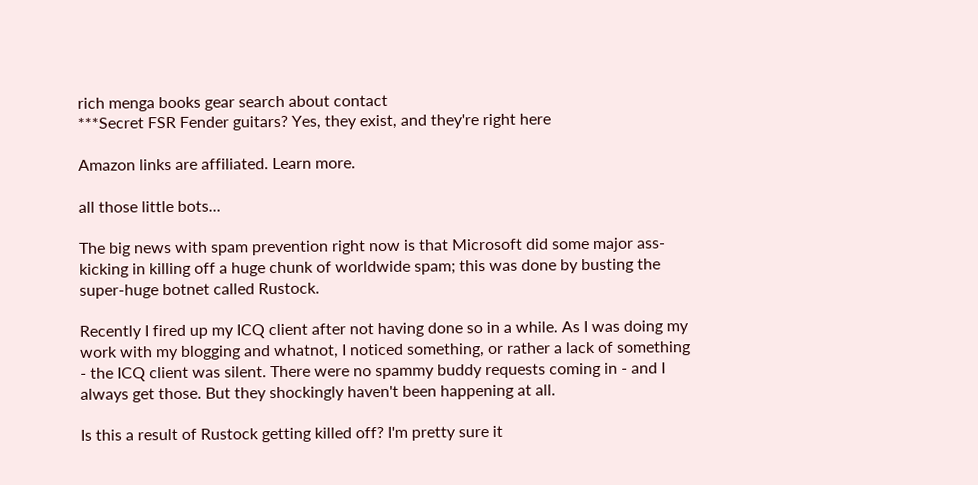rich menga books gear search about contact
***Secret FSR Fender guitars? Yes, they exist, and they're right here

Amazon links are affiliated. Learn more.

all those little bots...

The big news with spam prevention right now is that Microsoft did some major ass-kicking in killing off a huge chunk of worldwide spam; this was done by busting the super-huge botnet called Rustock.

Recently I fired up my ICQ client after not having done so in a while. As I was doing my work with my blogging and whatnot, I noticed something, or rather a lack of something - the ICQ client was silent. There were no spammy buddy requests coming in - and I always get those. But they shockingly haven't been happening at all.

Is this a result of Rustock getting killed off? I'm pretty sure it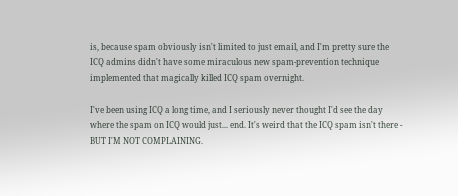is, because spam obviously isn't limited to just email, and I'm pretty sure the ICQ admins didn't have some miraculous new spam-prevention technique implemented that magically killed ICQ spam overnight.

I've been using ICQ a long time, and I seriously never thought I'd see the day where the spam on ICQ would just... end. It's weird that the ICQ spam isn't there - BUT I'M NOT COMPLAINING.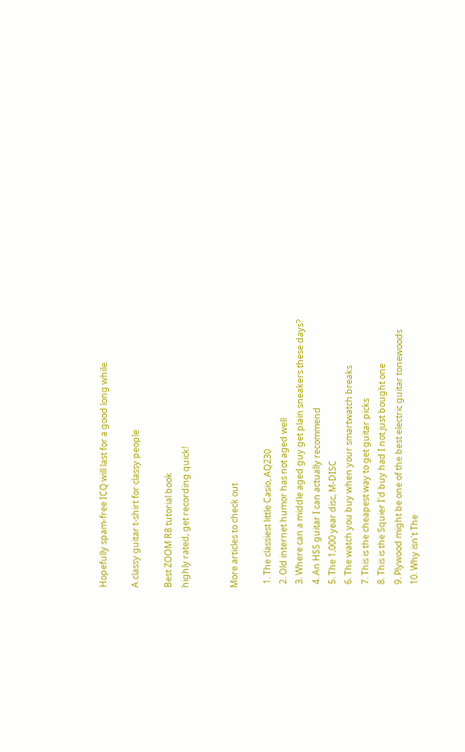Hopefully spam-free ICQ will last for a good long while.

A classy guitar t-shirt for classy people

Best ZOOM R8 tutorial book
highly rated, get recording quick!


More articles to check out

  1. The classiest little Casio, AQ230
  2. Old internet humor has not aged well
  3. Where can a middle aged guy get plain sneakers these days?
  4. An HSS guitar I can actually recommend
  5. The 1,000 year disc, M-DISC
  6. The watch you buy when your smartwatch breaks
  7. This is the cheapest way to get guitar picks
  8. This is the Squier I'd buy had I not just bought one
  9. Plywood might be one of the best electric guitar tonewoods
  10. Why isn't The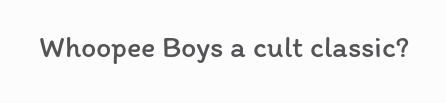Whoopee Boys a cult classic?